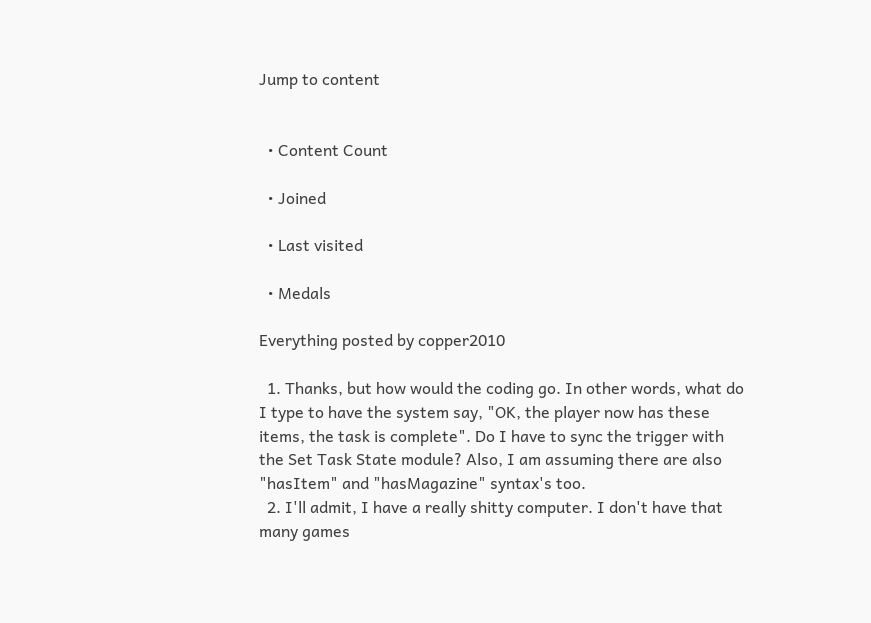Jump to content


  • Content Count

  • Joined

  • Last visited

  • Medals

Everything posted by copper2010

  1. Thanks, but how would the coding go. In other words, what do I type to have the system say, "OK, the player now has these items, the task is complete". Do I have to sync the trigger with the Set Task State module? Also, I am assuming there are also "hasItem" and "hasMagazine" syntax's too.
  2. I'll admit, I have a really shitty computer. I don't have that many games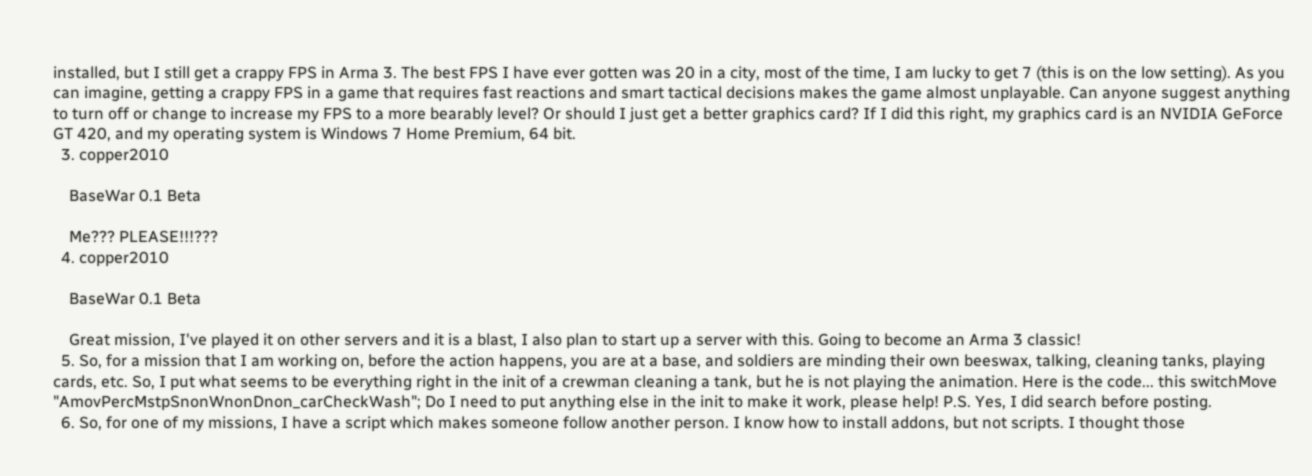installed, but I still get a crappy FPS in Arma 3. The best FPS I have ever gotten was 20 in a city, most of the time, I am lucky to get 7 (this is on the low setting). As you can imagine, getting a crappy FPS in a game that requires fast reactions and smart tactical decisions makes the game almost unplayable. Can anyone suggest anything to turn off or change to increase my FPS to a more bearably level? Or should I just get a better graphics card? If I did this right, my graphics card is an NVIDIA GeForce GT 420, and my operating system is Windows 7 Home Premium, 64 bit.
  3. copper2010

    BaseWar 0.1 Beta

    Me??? PLEASE!!!???
  4. copper2010

    BaseWar 0.1 Beta

    Great mission, I've played it on other servers and it is a blast, I also plan to start up a server with this. Going to become an Arma 3 classic!
  5. So, for a mission that I am working on, before the action happens, you are at a base, and soldiers are minding their own beeswax, talking, cleaning tanks, playing cards, etc. So, I put what seems to be everything right in the init of a crewman cleaning a tank, but he is not playing the animation. Here is the code... this switchMove "AmovPercMstpSnonWnonDnon_carCheckWash"; Do I need to put anything else in the init to make it work, please help! P.S. Yes, I did search before posting.
  6. So, for one of my missions, I have a script which makes someone follow another person. I know how to install addons, but not scripts. I thought those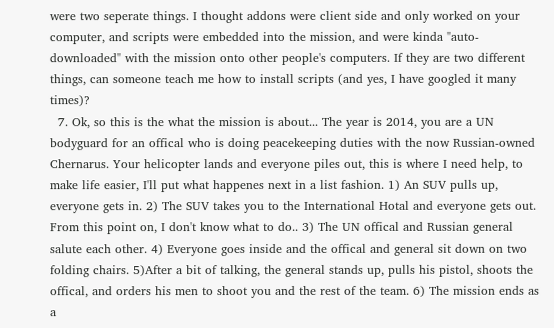were two seperate things. I thought addons were client side and only worked on your computer, and scripts were embedded into the mission, and were kinda "auto-downloaded" with the mission onto other people's computers. If they are two different things, can someone teach me how to install scripts (and yes, I have googled it many times)?
  7. Ok, so this is the what the mission is about... The year is 2014, you are a UN bodyguard for an offical who is doing peacekeeping duties with the now Russian-owned Chernarus. Your helicopter lands and everyone piles out, this is where I need help, to make life easier, I'll put what happenes next in a list fashion. 1) An SUV pulls up, everyone gets in. 2) The SUV takes you to the International Hotal and everyone gets out. From this point on, I don't know what to do.. 3) The UN offical and Russian general salute each other. 4) Everyone goes inside and the offical and general sit down on two folding chairs. 5)After a bit of talking, the general stands up, pulls his pistol, shoots the offical, and orders his men to shoot you and the rest of the team. 6) The mission ends as a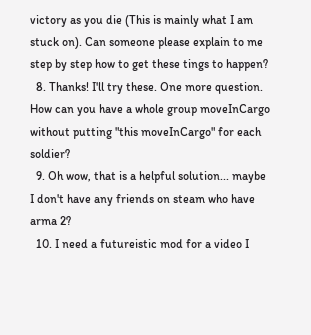victory as you die (This is mainly what I am stuck on). Can someone please explain to me step by step how to get these tings to happen?
  8. Thanks! I'll try these. One more question. How can you have a whole group moveInCargo without putting "this moveInCargo" for each soldier?
  9. Oh wow, that is a helpful solution... maybe I don't have any friends on steam who have arma 2?
  10. I need a futureistic mod for a video I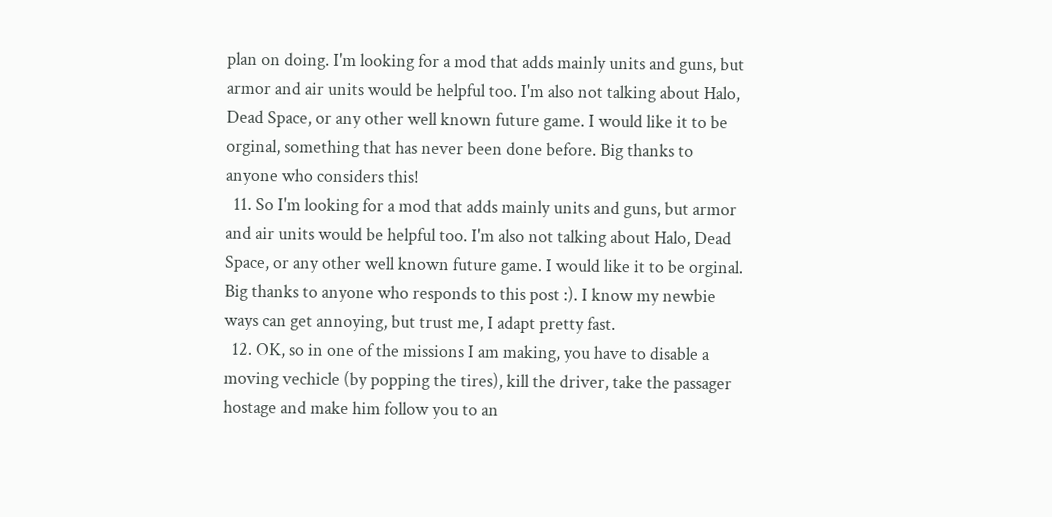plan on doing. I'm looking for a mod that adds mainly units and guns, but armor and air units would be helpful too. I'm also not talking about Halo, Dead Space, or any other well known future game. I would like it to be orginal, something that has never been done before. Big thanks to anyone who considers this!
  11. So I'm looking for a mod that adds mainly units and guns, but armor and air units would be helpful too. I'm also not talking about Halo, Dead Space, or any other well known future game. I would like it to be orginal. Big thanks to anyone who responds to this post :). I know my newbie ways can get annoying, but trust me, I adapt pretty fast.
  12. OK, so in one of the missions I am making, you have to disable a moving vechicle (by popping the tires), kill the driver, take the passager hostage and make him follow you to an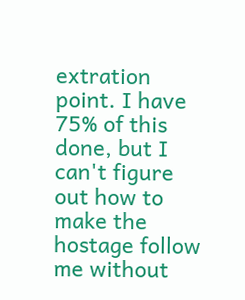extration point. I have 75% of this done, but I can't figure out how to make the hostage follow me without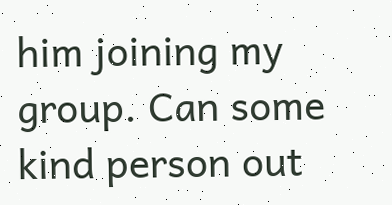him joining my group. Can some kind person out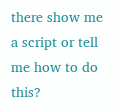there show me a script or tell me how to do this?